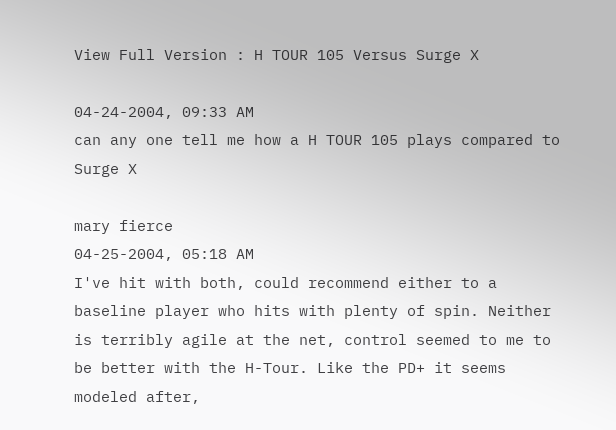View Full Version : H TOUR 105 Versus Surge X

04-24-2004, 09:33 AM
can any one tell me how a H TOUR 105 plays compared to Surge X

mary fierce
04-25-2004, 05:18 AM
I've hit with both, could recommend either to a baseline player who hits with plenty of spin. Neither is terribly agile at the net, control seemed to me to be better with the H-Tour. Like the PD+ it seems modeled after,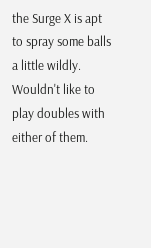the Surge X is apt to spray some balls a little wildly. Wouldn't like to play doubles with either of them.